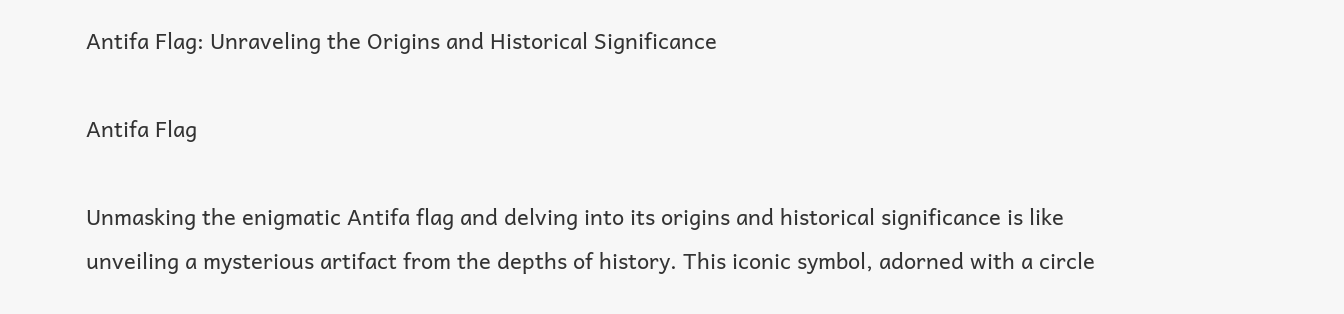Antifa Flag: Unraveling the Origins and Historical Significance

Antifa Flag

Unmasking the enigmatic Antifa flag and delving into its origins and historical significance is like unveiling a mysterious artifact from the depths of history. This iconic symbol, adorned with a circle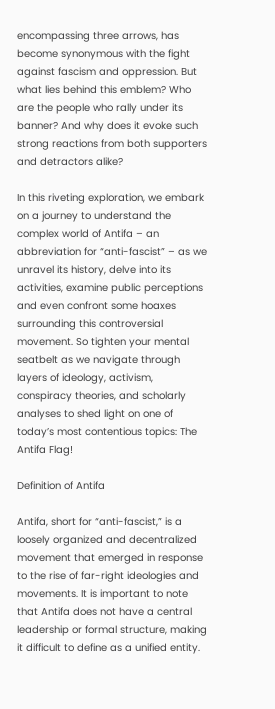encompassing three arrows, has become synonymous with the fight against fascism and oppression. But what lies behind this emblem? Who are the people who rally under its banner? And why does it evoke such strong reactions from both supporters and detractors alike?

In this riveting exploration, we embark on a journey to understand the complex world of Antifa – an abbreviation for “anti-fascist” – as we unravel its history, delve into its activities, examine public perceptions and even confront some hoaxes surrounding this controversial movement. So tighten your mental seatbelt as we navigate through layers of ideology, activism, conspiracy theories, and scholarly analyses to shed light on one of today’s most contentious topics: The Antifa Flag!

Definition of Antifa

Antifa, short for “anti-fascist,” is a loosely organized and decentralized movement that emerged in response to the rise of far-right ideologies and movements. It is important to note that Antifa does not have a central leadership or formal structure, making it difficult to define as a unified entity.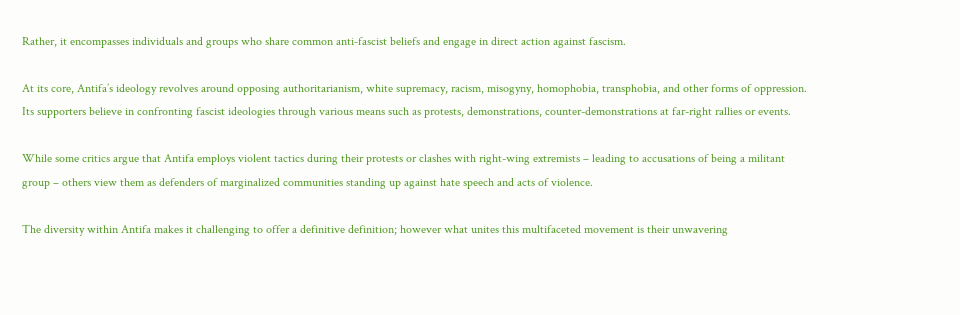Rather, it encompasses individuals and groups who share common anti-fascist beliefs and engage in direct action against fascism.

At its core, Antifa’s ideology revolves around opposing authoritarianism, white supremacy, racism, misogyny, homophobia, transphobia, and other forms of oppression. Its supporters believe in confronting fascist ideologies through various means such as protests, demonstrations, counter-demonstrations at far-right rallies or events.

While some critics argue that Antifa employs violent tactics during their protests or clashes with right-wing extremists – leading to accusations of being a militant group – others view them as defenders of marginalized communities standing up against hate speech and acts of violence.

The diversity within Antifa makes it challenging to offer a definitive definition; however what unites this multifaceted movement is their unwavering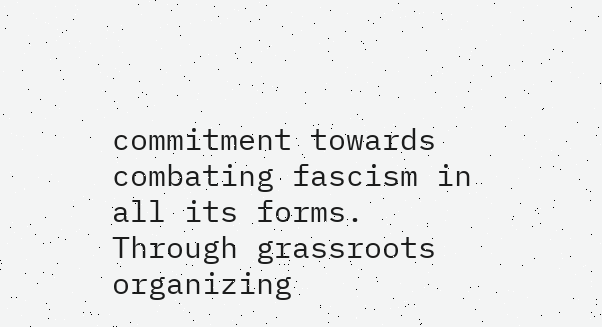commitment towards combating fascism in all its forms. Through grassroots organizing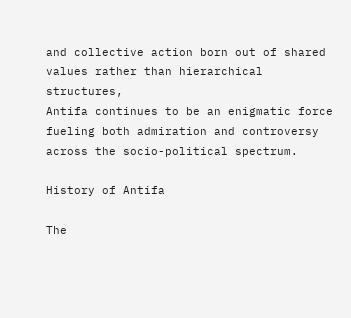and collective action born out of shared values rather than hierarchical structures,
Antifa continues to be an enigmatic force fueling both admiration and controversy across the socio-political spectrum.

History of Antifa

The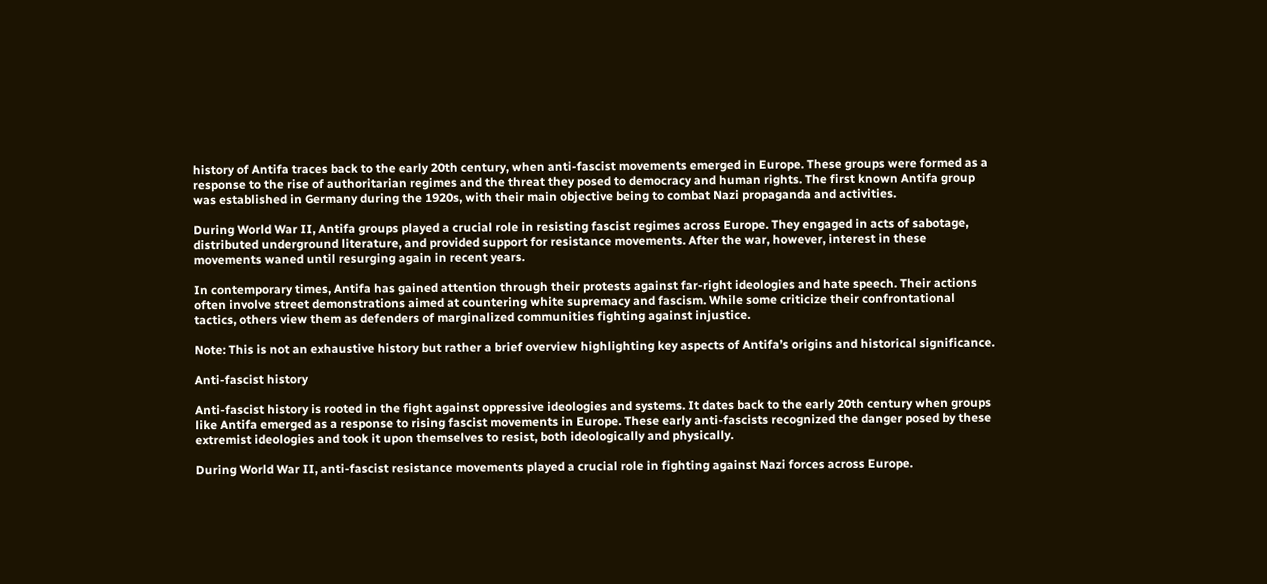history of Antifa traces back to the early 20th century, when anti-fascist movements emerged in Europe. These groups were formed as a response to the rise of authoritarian regimes and the threat they posed to democracy and human rights. The first known Antifa group was established in Germany during the 1920s, with their main objective being to combat Nazi propaganda and activities.

During World War II, Antifa groups played a crucial role in resisting fascist regimes across Europe. They engaged in acts of sabotage, distributed underground literature, and provided support for resistance movements. After the war, however, interest in these movements waned until resurging again in recent years.

In contemporary times, Antifa has gained attention through their protests against far-right ideologies and hate speech. Their actions often involve street demonstrations aimed at countering white supremacy and fascism. While some criticize their confrontational tactics, others view them as defenders of marginalized communities fighting against injustice.

Note: This is not an exhaustive history but rather a brief overview highlighting key aspects of Antifa’s origins and historical significance.

Anti-fascist history

Anti-fascist history is rooted in the fight against oppressive ideologies and systems. It dates back to the early 20th century when groups like Antifa emerged as a response to rising fascist movements in Europe. These early anti-fascists recognized the danger posed by these extremist ideologies and took it upon themselves to resist, both ideologically and physically.

During World War II, anti-fascist resistance movements played a crucial role in fighting against Nazi forces across Europe.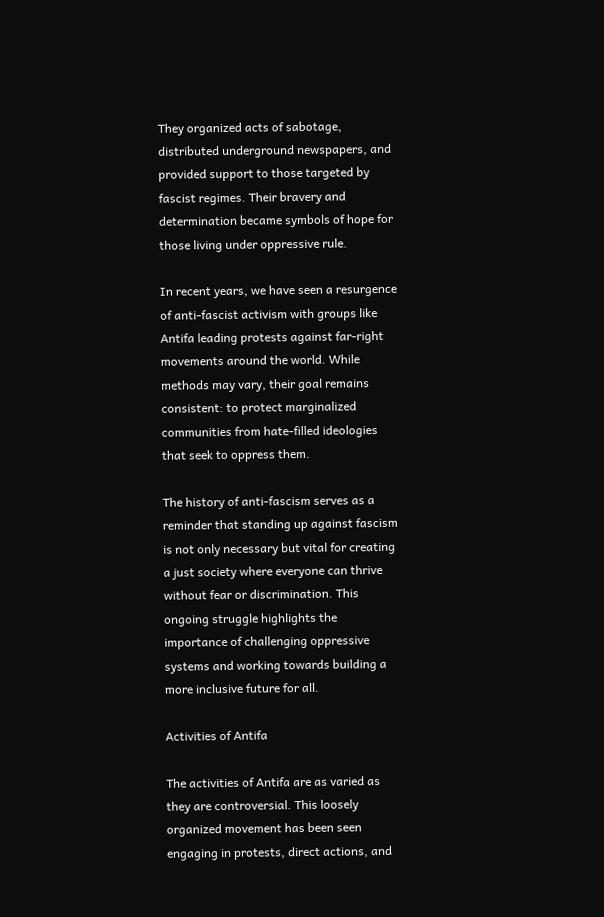They organized acts of sabotage, distributed underground newspapers, and provided support to those targeted by fascist regimes. Their bravery and determination became symbols of hope for those living under oppressive rule.

In recent years, we have seen a resurgence of anti-fascist activism with groups like Antifa leading protests against far-right movements around the world. While methods may vary, their goal remains consistent: to protect marginalized communities from hate-filled ideologies that seek to oppress them.

The history of anti-fascism serves as a reminder that standing up against fascism is not only necessary but vital for creating a just society where everyone can thrive without fear or discrimination. This ongoing struggle highlights the importance of challenging oppressive systems and working towards building a more inclusive future for all.

Activities of Antifa

The activities of Antifa are as varied as they are controversial. This loosely organized movement has been seen engaging in protests, direct actions, and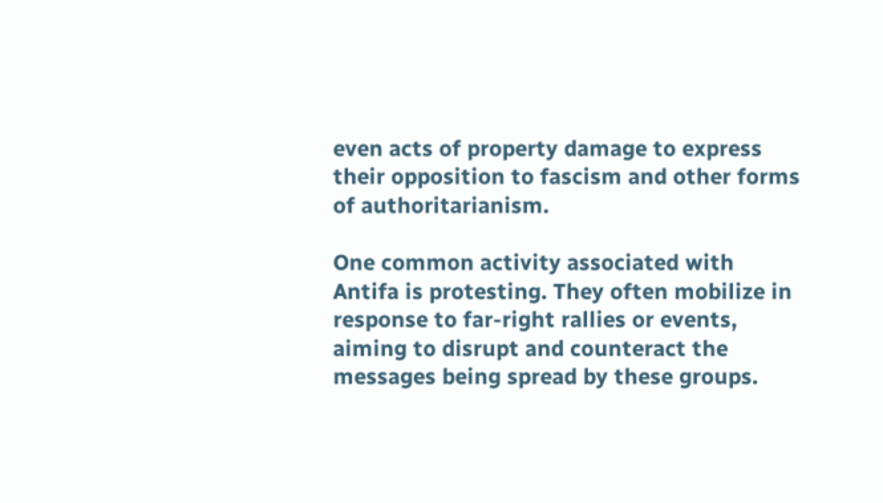even acts of property damage to express their opposition to fascism and other forms of authoritarianism.

One common activity associated with Antifa is protesting. They often mobilize in response to far-right rallies or events, aiming to disrupt and counteract the messages being spread by these groups.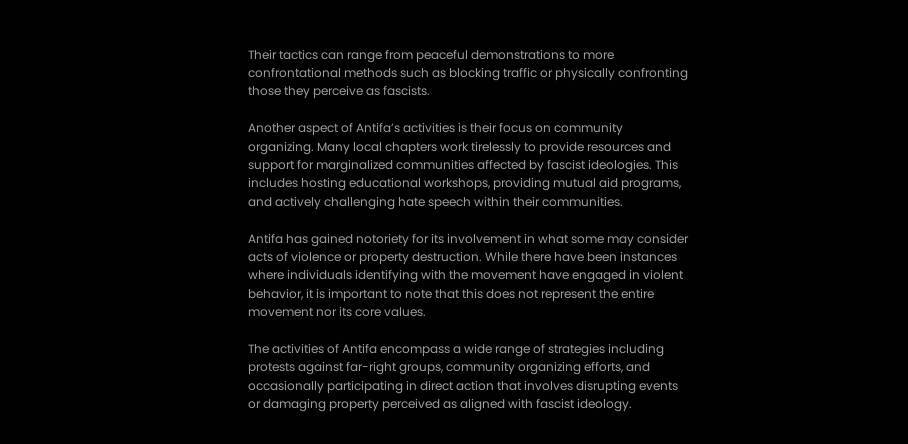Their tactics can range from peaceful demonstrations to more confrontational methods such as blocking traffic or physically confronting those they perceive as fascists.

Another aspect of Antifa’s activities is their focus on community organizing. Many local chapters work tirelessly to provide resources and support for marginalized communities affected by fascist ideologies. This includes hosting educational workshops, providing mutual aid programs, and actively challenging hate speech within their communities.

Antifa has gained notoriety for its involvement in what some may consider acts of violence or property destruction. While there have been instances where individuals identifying with the movement have engaged in violent behavior, it is important to note that this does not represent the entire movement nor its core values.

The activities of Antifa encompass a wide range of strategies including protests against far-right groups, community organizing efforts, and occasionally participating in direct action that involves disrupting events or damaging property perceived as aligned with fascist ideology.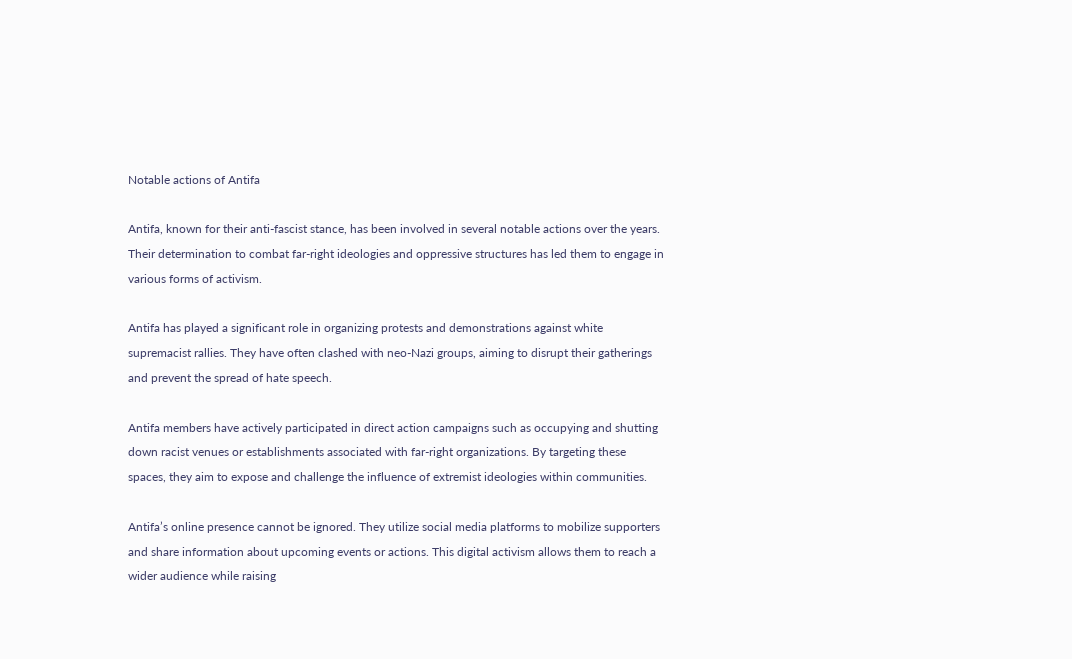Notable actions of Antifa

Antifa, known for their anti-fascist stance, has been involved in several notable actions over the years. Their determination to combat far-right ideologies and oppressive structures has led them to engage in various forms of activism.

Antifa has played a significant role in organizing protests and demonstrations against white supremacist rallies. They have often clashed with neo-Nazi groups, aiming to disrupt their gatherings and prevent the spread of hate speech.

Antifa members have actively participated in direct action campaigns such as occupying and shutting down racist venues or establishments associated with far-right organizations. By targeting these spaces, they aim to expose and challenge the influence of extremist ideologies within communities.

Antifa’s online presence cannot be ignored. They utilize social media platforms to mobilize supporters and share information about upcoming events or actions. This digital activism allows them to reach a wider audience while raising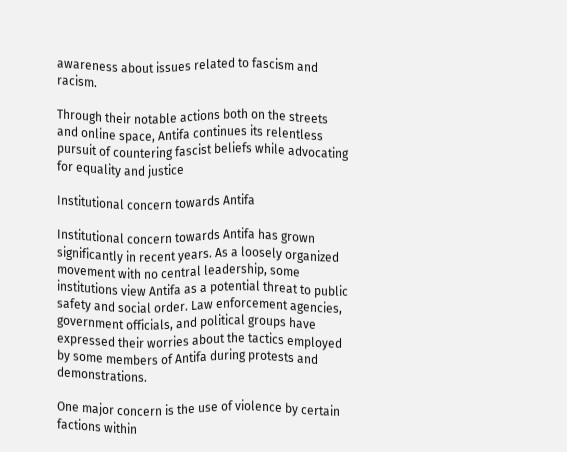awareness about issues related to fascism and racism.

Through their notable actions both on the streets and online space, Antifa continues its relentless pursuit of countering fascist beliefs while advocating for equality and justice

Institutional concern towards Antifa

Institutional concern towards Antifa has grown significantly in recent years. As a loosely organized movement with no central leadership, some institutions view Antifa as a potential threat to public safety and social order. Law enforcement agencies, government officials, and political groups have expressed their worries about the tactics employed by some members of Antifa during protests and demonstrations.

One major concern is the use of violence by certain factions within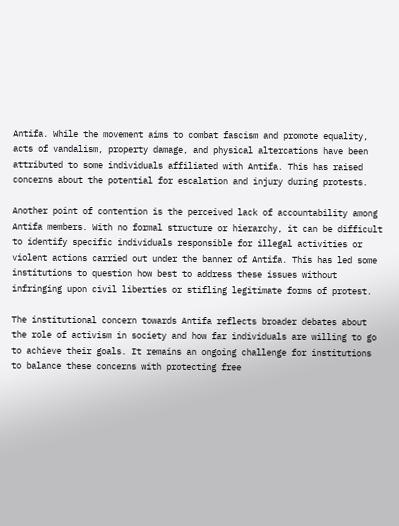Antifa. While the movement aims to combat fascism and promote equality, acts of vandalism, property damage, and physical altercations have been attributed to some individuals affiliated with Antifa. This has raised concerns about the potential for escalation and injury during protests.

Another point of contention is the perceived lack of accountability among Antifa members. With no formal structure or hierarchy, it can be difficult to identify specific individuals responsible for illegal activities or violent actions carried out under the banner of Antifa. This has led some institutions to question how best to address these issues without infringing upon civil liberties or stifling legitimate forms of protest.

The institutional concern towards Antifa reflects broader debates about the role of activism in society and how far individuals are willing to go to achieve their goals. It remains an ongoing challenge for institutions to balance these concerns with protecting free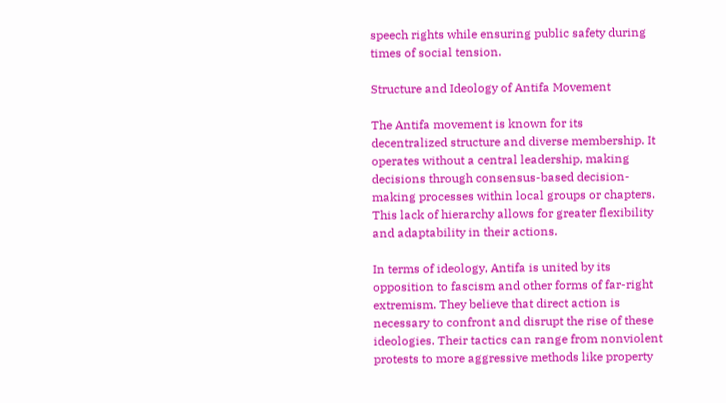speech rights while ensuring public safety during times of social tension.

Structure and Ideology of Antifa Movement

The Antifa movement is known for its decentralized structure and diverse membership. It operates without a central leadership, making decisions through consensus-based decision-making processes within local groups or chapters. This lack of hierarchy allows for greater flexibility and adaptability in their actions.

In terms of ideology, Antifa is united by its opposition to fascism and other forms of far-right extremism. They believe that direct action is necessary to confront and disrupt the rise of these ideologies. Their tactics can range from nonviolent protests to more aggressive methods like property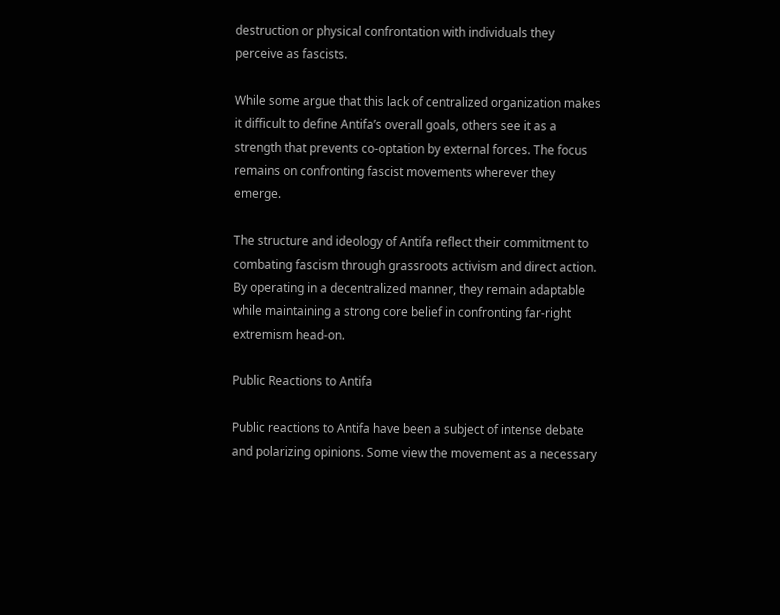destruction or physical confrontation with individuals they perceive as fascists.

While some argue that this lack of centralized organization makes it difficult to define Antifa’s overall goals, others see it as a strength that prevents co-optation by external forces. The focus remains on confronting fascist movements wherever they emerge.

The structure and ideology of Antifa reflect their commitment to combating fascism through grassroots activism and direct action. By operating in a decentralized manner, they remain adaptable while maintaining a strong core belief in confronting far-right extremism head-on.

Public Reactions to Antifa

Public reactions to Antifa have been a subject of intense debate and polarizing opinions. Some view the movement as a necessary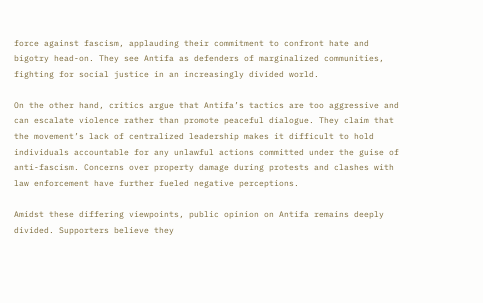force against fascism, applauding their commitment to confront hate and bigotry head-on. They see Antifa as defenders of marginalized communities, fighting for social justice in an increasingly divided world.

On the other hand, critics argue that Antifa’s tactics are too aggressive and can escalate violence rather than promote peaceful dialogue. They claim that the movement’s lack of centralized leadership makes it difficult to hold individuals accountable for any unlawful actions committed under the guise of anti-fascism. Concerns over property damage during protests and clashes with law enforcement have further fueled negative perceptions.

Amidst these differing viewpoints, public opinion on Antifa remains deeply divided. Supporters believe they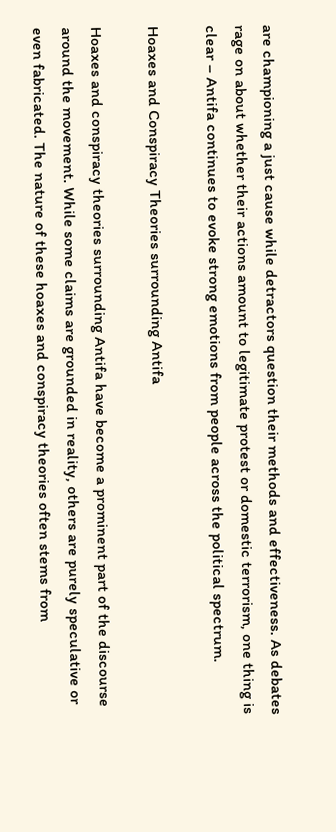are championing a just cause while detractors question their methods and effectiveness. As debates rage on about whether their actions amount to legitimate protest or domestic terrorism, one thing is clear – Antifa continues to evoke strong emotions from people across the political spectrum.

Hoaxes and Conspiracy Theories surrounding Antifa

Hoaxes and conspiracy theories surrounding Antifa have become a prominent part of the discourse around the movement. While some claims are grounded in reality, others are purely speculative or even fabricated. The nature of these hoaxes and conspiracy theories often stems from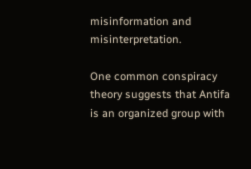misinformation and misinterpretation.

One common conspiracy theory suggests that Antifa is an organized group with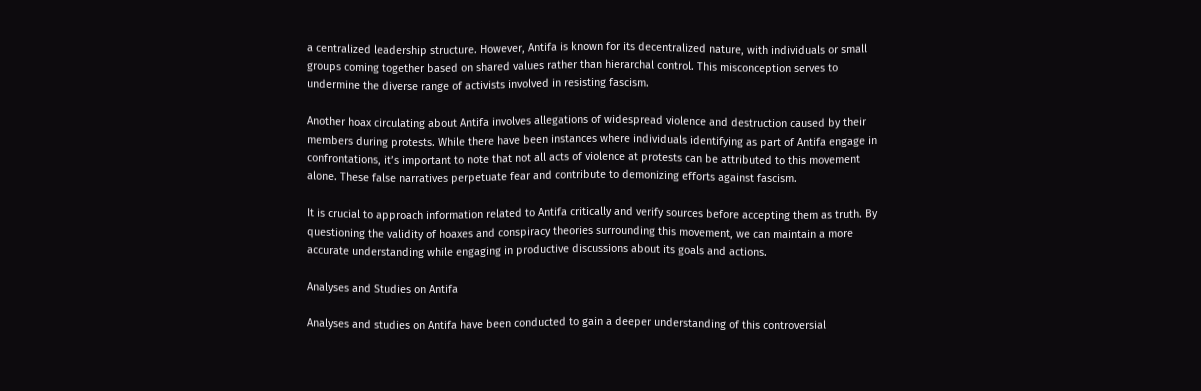a centralized leadership structure. However, Antifa is known for its decentralized nature, with individuals or small groups coming together based on shared values rather than hierarchal control. This misconception serves to undermine the diverse range of activists involved in resisting fascism.

Another hoax circulating about Antifa involves allegations of widespread violence and destruction caused by their members during protests. While there have been instances where individuals identifying as part of Antifa engage in confrontations, it’s important to note that not all acts of violence at protests can be attributed to this movement alone. These false narratives perpetuate fear and contribute to demonizing efforts against fascism.

It is crucial to approach information related to Antifa critically and verify sources before accepting them as truth. By questioning the validity of hoaxes and conspiracy theories surrounding this movement, we can maintain a more accurate understanding while engaging in productive discussions about its goals and actions.

Analyses and Studies on Antifa

Analyses and studies on Antifa have been conducted to gain a deeper understanding of this controversial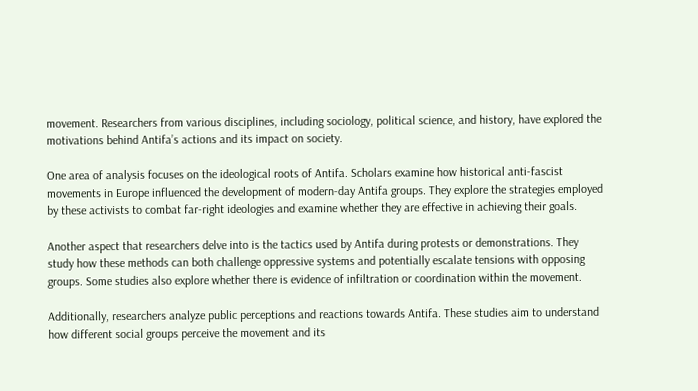movement. Researchers from various disciplines, including sociology, political science, and history, have explored the motivations behind Antifa’s actions and its impact on society.

One area of analysis focuses on the ideological roots of Antifa. Scholars examine how historical anti-fascist movements in Europe influenced the development of modern-day Antifa groups. They explore the strategies employed by these activists to combat far-right ideologies and examine whether they are effective in achieving their goals.

Another aspect that researchers delve into is the tactics used by Antifa during protests or demonstrations. They study how these methods can both challenge oppressive systems and potentially escalate tensions with opposing groups. Some studies also explore whether there is evidence of infiltration or coordination within the movement.

Additionally, researchers analyze public perceptions and reactions towards Antifa. These studies aim to understand how different social groups perceive the movement and its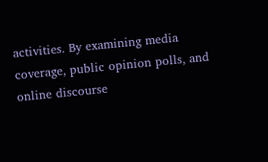activities. By examining media coverage, public opinion polls, and online discourse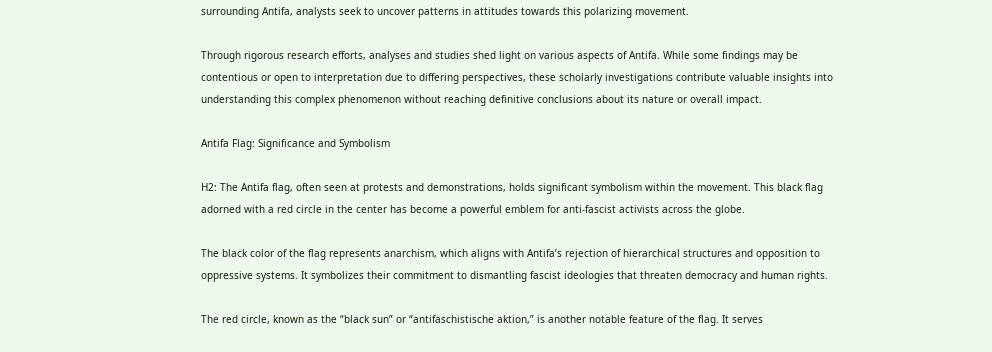surrounding Antifa, analysts seek to uncover patterns in attitudes towards this polarizing movement.

Through rigorous research efforts, analyses and studies shed light on various aspects of Antifa. While some findings may be contentious or open to interpretation due to differing perspectives, these scholarly investigations contribute valuable insights into understanding this complex phenomenon without reaching definitive conclusions about its nature or overall impact.

Antifa Flag: Significance and Symbolism

H2: The Antifa flag, often seen at protests and demonstrations, holds significant symbolism within the movement. This black flag adorned with a red circle in the center has become a powerful emblem for anti-fascist activists across the globe.

The black color of the flag represents anarchism, which aligns with Antifa’s rejection of hierarchical structures and opposition to oppressive systems. It symbolizes their commitment to dismantling fascist ideologies that threaten democracy and human rights.

The red circle, known as the “black sun” or “antifaschistische aktion,” is another notable feature of the flag. It serves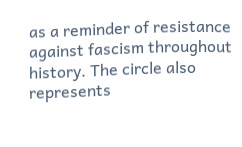as a reminder of resistance against fascism throughout history. The circle also represents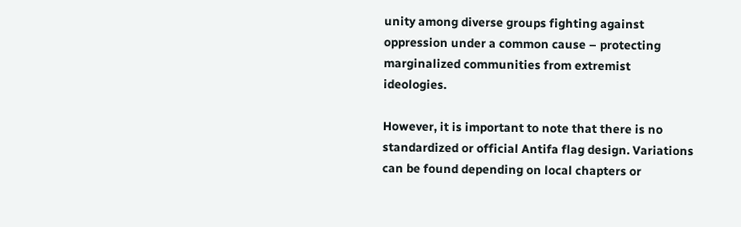unity among diverse groups fighting against oppression under a common cause – protecting marginalized communities from extremist ideologies.

However, it is important to note that there is no standardized or official Antifa flag design. Variations can be found depending on local chapters or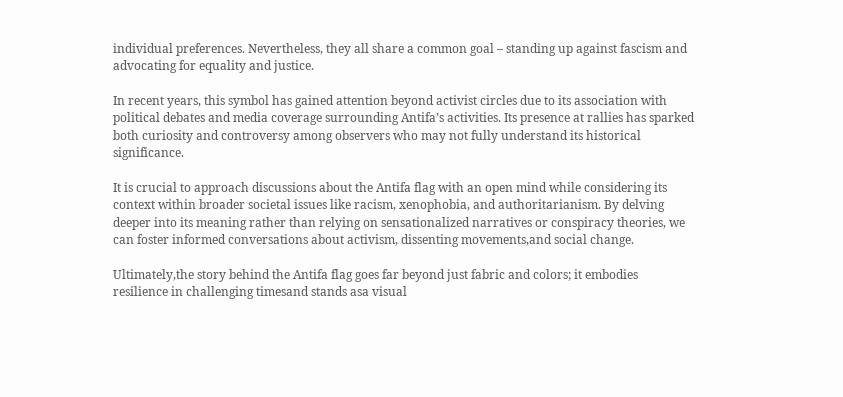individual preferences. Nevertheless, they all share a common goal – standing up against fascism and advocating for equality and justice.

In recent years, this symbol has gained attention beyond activist circles due to its association with political debates and media coverage surrounding Antifa’s activities. Its presence at rallies has sparked both curiosity and controversy among observers who may not fully understand its historical significance.

It is crucial to approach discussions about the Antifa flag with an open mind while considering its context within broader societal issues like racism, xenophobia, and authoritarianism. By delving deeper into its meaning rather than relying on sensationalized narratives or conspiracy theories, we can foster informed conversations about activism, dissenting movements,and social change.

Ultimately,the story behind the Antifa flag goes far beyond just fabric and colors; it embodies resilience in challenging timesand stands asa visual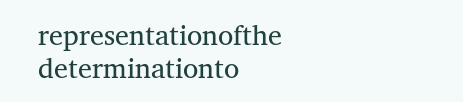representationofthe determinationto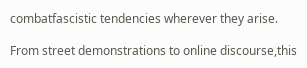combatfascistic tendencies wherever they arise.

From street demonstrations to online discourse,this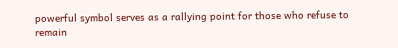powerful symbol serves as a rallying point for those who refuse to remain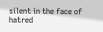silent in the face of hatred